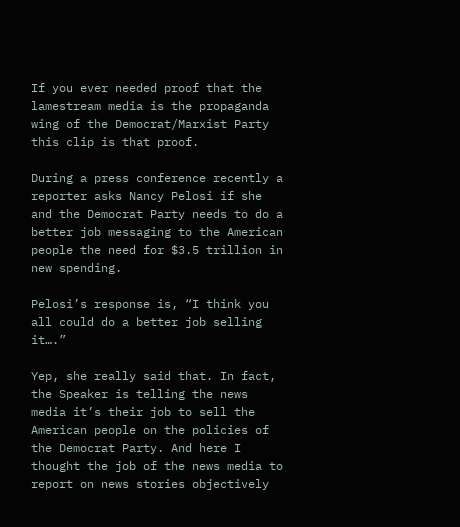If you ever needed proof that the lamestream media is the propaganda wing of the Democrat/Marxist Party this clip is that proof.

During a press conference recently a reporter asks Nancy Pelosi if she and the Democrat Party needs to do a better job messaging to the American people the need for $3.5 trillion in new spending.

Pelosi’s response is, “I think you all could do a better job selling it….”

Yep, she really said that. In fact, the Speaker is telling the news media it’s their job to sell the American people on the policies of the Democrat Party. And here I thought the job of the news media to report on news stories objectively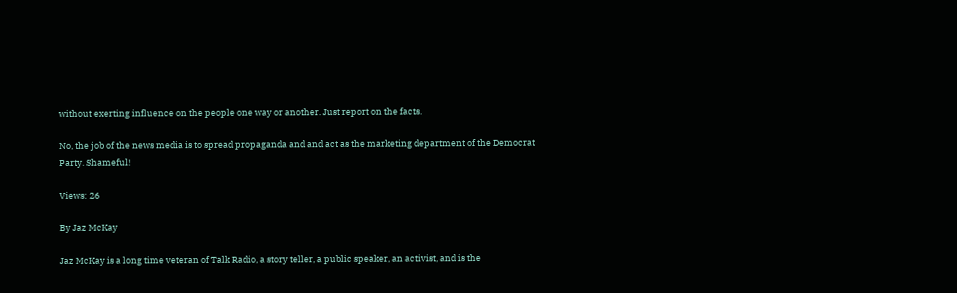without exerting influence on the people one way or another. Just report on the facts.

No, the job of the news media is to spread propaganda and and act as the marketing department of the Democrat Party. Shameful!

Views: 26

By Jaz McKay

Jaz McKay is a long time veteran of Talk Radio, a story teller, a public speaker, an activist, and is the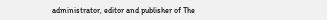administrator, editor and publisher of The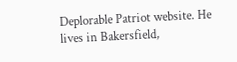Deplorable Patriot website. He lives in Bakersfield,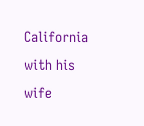California with his wife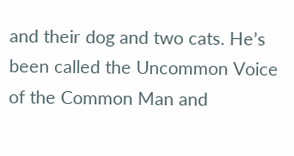and their dog and two cats. He’s been called the Uncommon Voice of the Common Man and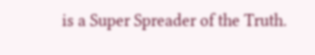is a Super Spreader of the Truth.